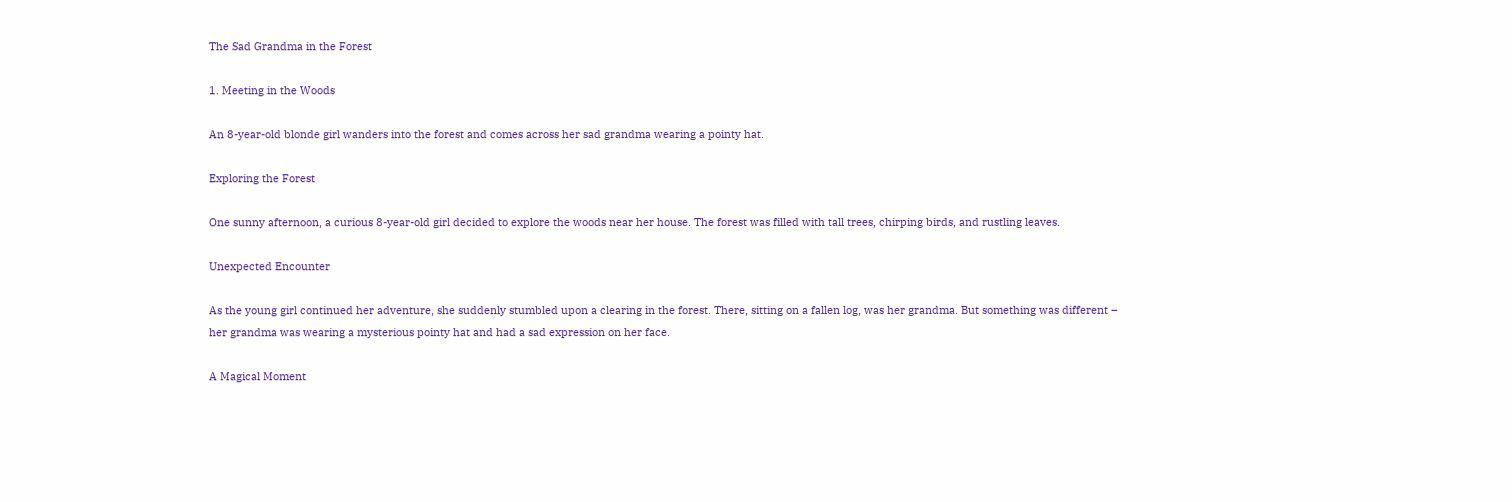The Sad Grandma in the Forest

1. Meeting in the Woods

An 8-year-old blonde girl wanders into the forest and comes across her sad grandma wearing a pointy hat.

Exploring the Forest

One sunny afternoon, a curious 8-year-old girl decided to explore the woods near her house. The forest was filled with tall trees, chirping birds, and rustling leaves.

Unexpected Encounter

As the young girl continued her adventure, she suddenly stumbled upon a clearing in the forest. There, sitting on a fallen log, was her grandma. But something was different – her grandma was wearing a mysterious pointy hat and had a sad expression on her face.

A Magical Moment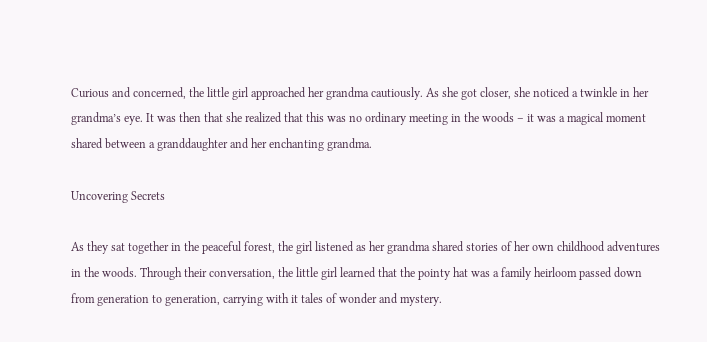Curious and concerned, the little girl approached her grandma cautiously. As she got closer, she noticed a twinkle in her grandma’s eye. It was then that she realized that this was no ordinary meeting in the woods – it was a magical moment shared between a granddaughter and her enchanting grandma.

Uncovering Secrets

As they sat together in the peaceful forest, the girl listened as her grandma shared stories of her own childhood adventures in the woods. Through their conversation, the little girl learned that the pointy hat was a family heirloom passed down from generation to generation, carrying with it tales of wonder and mystery.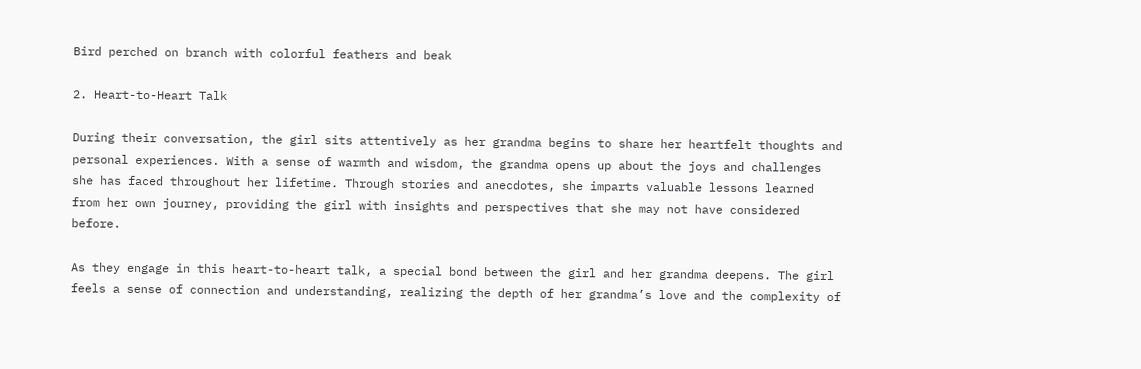Bird perched on branch with colorful feathers and beak

2. Heart-to-Heart Talk

During their conversation, the girl sits attentively as her grandma begins to share her heartfelt thoughts and personal experiences. With a sense of warmth and wisdom, the grandma opens up about the joys and challenges she has faced throughout her lifetime. Through stories and anecdotes, she imparts valuable lessons learned from her own journey, providing the girl with insights and perspectives that she may not have considered before.

As they engage in this heart-to-heart talk, a special bond between the girl and her grandma deepens. The girl feels a sense of connection and understanding, realizing the depth of her grandma’s love and the complexity of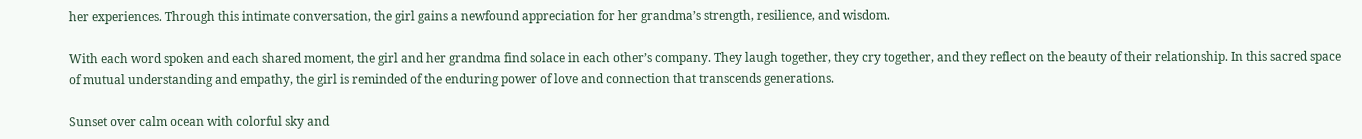her experiences. Through this intimate conversation, the girl gains a newfound appreciation for her grandma’s strength, resilience, and wisdom.

With each word spoken and each shared moment, the girl and her grandma find solace in each other’s company. They laugh together, they cry together, and they reflect on the beauty of their relationship. In this sacred space of mutual understanding and empathy, the girl is reminded of the enduring power of love and connection that transcends generations.

Sunset over calm ocean with colorful sky and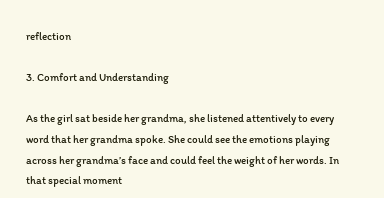reflection

3. Comfort and Understanding

As the girl sat beside her grandma, she listened attentively to every word that her grandma spoke. She could see the emotions playing across her grandma’s face and could feel the weight of her words. In that special moment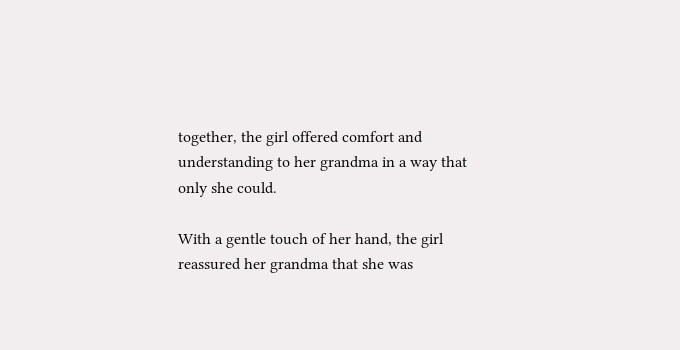together, the girl offered comfort and understanding to her grandma in a way that only she could.

With a gentle touch of her hand, the girl reassured her grandma that she was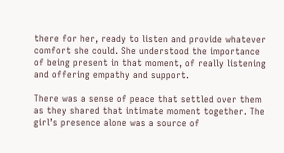there for her, ready to listen and provide whatever comfort she could. She understood the importance of being present in that moment, of really listening and offering empathy and support.

There was a sense of peace that settled over them as they shared that intimate moment together. The girl’s presence alone was a source of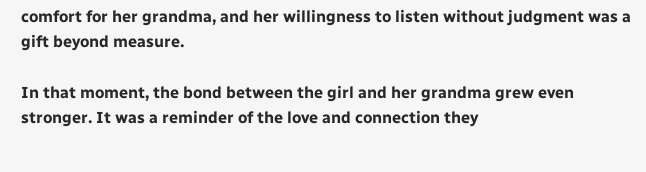comfort for her grandma, and her willingness to listen without judgment was a gift beyond measure.

In that moment, the bond between the girl and her grandma grew even stronger. It was a reminder of the love and connection they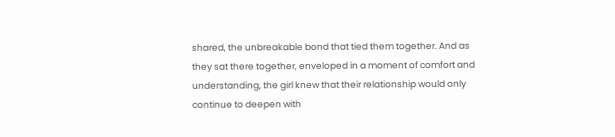shared, the unbreakable bond that tied them together. And as they sat there together, enveloped in a moment of comfort and understanding, the girl knew that their relationship would only continue to deepen with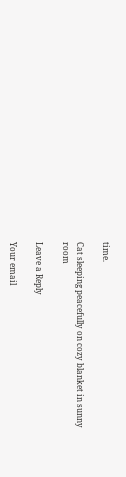time.

Cat sleeping peacefully on cozy blanket in sunny room

Leave a Reply

Your email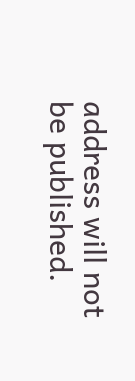address will not be published.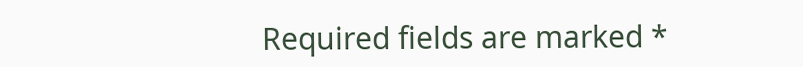Required fields are marked *